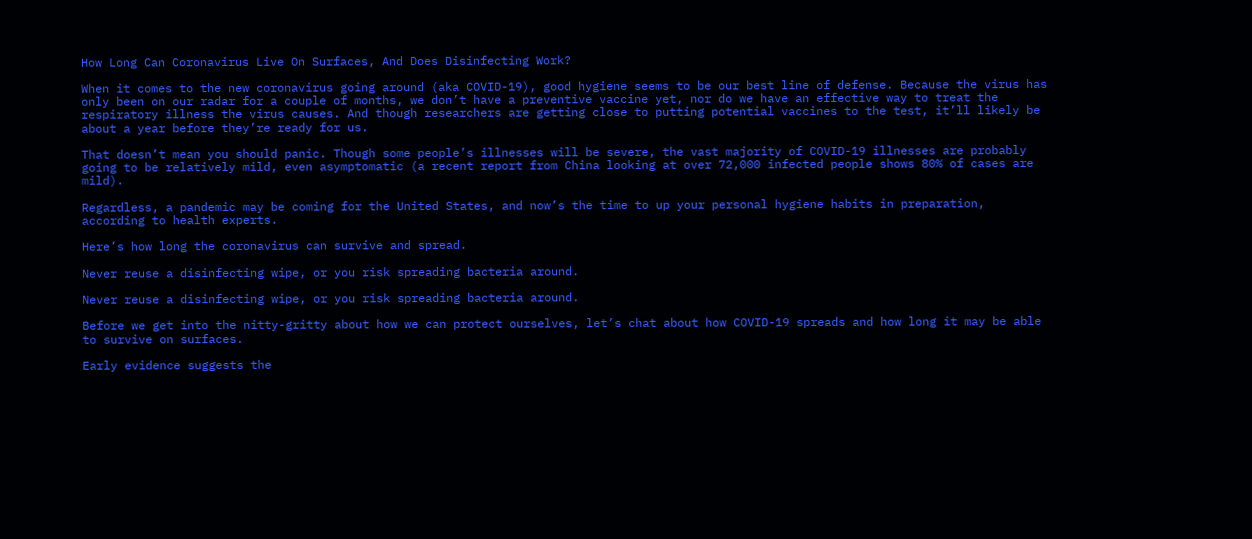How Long Can Coronavirus Live On Surfaces, And Does Disinfecting Work?

When it comes to the new coronavirus going around (aka COVID-19), good hygiene seems to be our best line of defense. Because the virus has only been on our radar for a couple of months, we don’t have a preventive vaccine yet, nor do we have an effective way to treat the respiratory illness the virus causes. And though researchers are getting close to putting potential vaccines to the test, it’ll likely be about a year before they’re ready for us.

That doesn’t mean you should panic. Though some people’s illnesses will be severe, the vast majority of COVID-19 illnesses are probably going to be relatively mild, even asymptomatic (a recent report from China looking at over 72,000 infected people shows 80% of cases are mild).

Regardless, a pandemic may be coming for the United States, and now’s the time to up your personal hygiene habits in preparation, according to health experts.

Here’s how long the coronavirus can survive and spread.

Never reuse a disinfecting wipe, or you risk spreading bacteria around.

Never reuse a disinfecting wipe, or you risk spreading bacteria around.

Before we get into the nitty-gritty about how we can protect ourselves, let’s chat about how COVID-19 spreads and how long it may be able to survive on surfaces.

Early evidence suggests the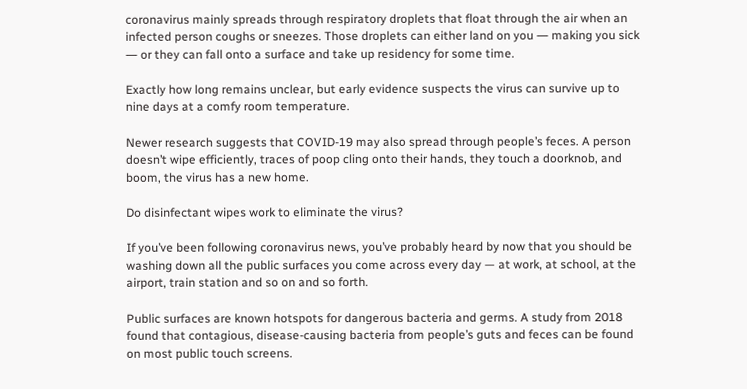coronavirus mainly spreads through respiratory droplets that float through the air when an infected person coughs or sneezes. Those droplets can either land on you ― making you sick ― or they can fall onto a surface and take up residency for some time.

Exactly how long remains unclear, but early evidence suspects the virus can survive up to nine days at a comfy room temperature.

Newer research suggests that COVID-19 may also spread through people’s feces. A person doesn’t wipe efficiently, traces of poop cling onto their hands, they touch a doorknob, and boom, the virus has a new home.

Do disinfectant wipes work to eliminate the virus?

If you’ve been following coronavirus news, you’ve probably heard by now that you should be washing down all the public surfaces you come across every day — at work, at school, at the airport, train station and so on and so forth.

Public surfaces are known hotspots for dangerous bacteria and germs. A study from 2018 found that contagious, disease-causing bacteria from people’s guts and feces can be found on most public touch screens.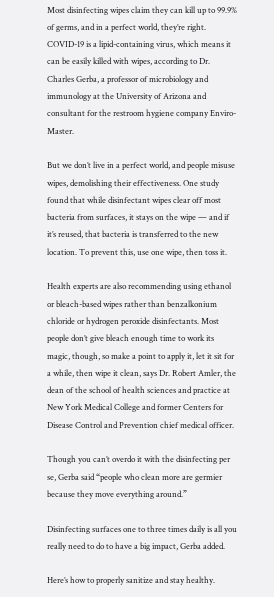Most disinfecting wipes claim they can kill up to 99.9% of germs, and in a perfect world, they’re right. COVID-19 is a lipid-containing virus, which means it can be easily killed with wipes, according to Dr. Charles Gerba, a professor of microbiology and immunology at the University of Arizona and consultant for the restroom hygiene company Enviro-Master.

But we don’t live in a perfect world, and people misuse wipes, demolishing their effectiveness. One study found that while disinfectant wipes clear off most bacteria from surfaces, it stays on the wipe — and if it’s reused, that bacteria is transferred to the new location. To prevent this, use one wipe, then toss it.

Health experts are also recommending using ethanol or bleach-based wipes rather than benzalkonium chloride or hydrogen peroxide disinfectants. Most people don’t give bleach enough time to work its magic, though, so make a point to apply it, let it sit for a while, then wipe it clean, says Dr. Robert Amler, the dean of the school of health sciences and practice at New York Medical College and former Centers for Disease Control and Prevention chief medical officer.

Though you can’t overdo it with the disinfecting per se, Gerba said “people who clean more are germier because they move everything around.”

Disinfecting surfaces one to three times daily is all you really need to do to have a big impact, Gerba added.

Here’s how to properly sanitize and stay healthy.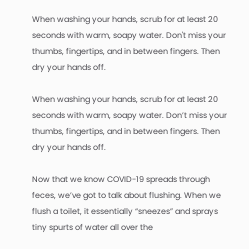When washing your hands, scrub for at least 20 seconds with warm, soapy water. Don't miss your thumbs, fingertips, and in between fingers. Then dry your hands off.

When washing your hands, scrub for at least 20 seconds with warm, soapy water. Don’t miss your thumbs, fingertips, and in between fingers. Then dry your hands off.

Now that we know COVID-19 spreads through feces, we’ve got to talk about flushing. When we flush a toilet, it essentially “sneezes” and sprays tiny spurts of water all over the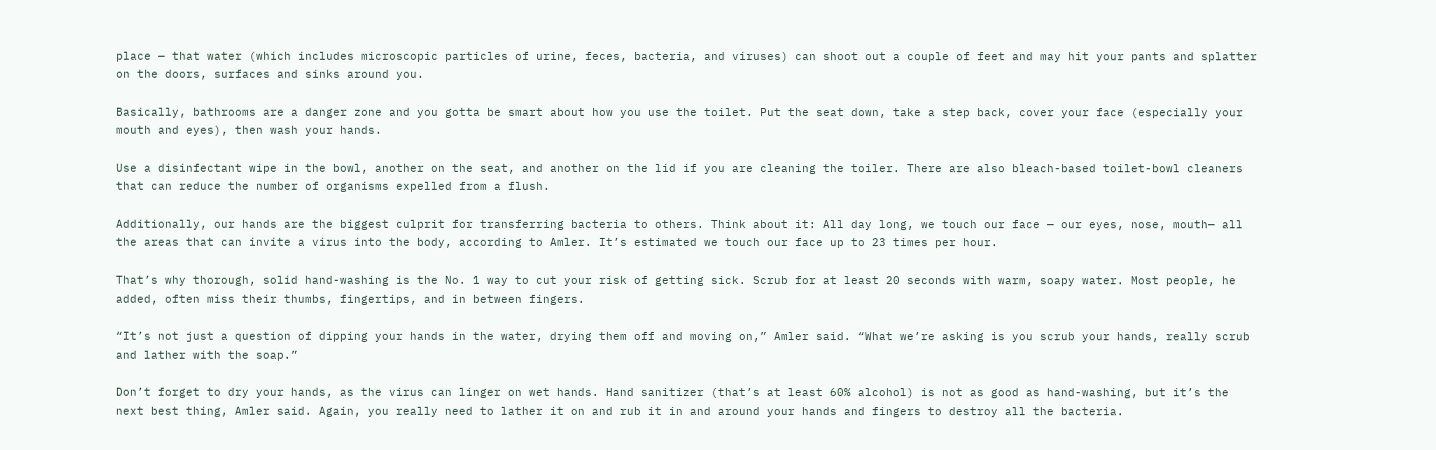place — that water (which includes microscopic particles of urine, feces, bacteria, and viruses) can shoot out a couple of feet and may hit your pants and splatter on the doors, surfaces and sinks around you.

Basically, bathrooms are a danger zone and you gotta be smart about how you use the toilet. Put the seat down, take a step back, cover your face (especially your mouth and eyes), then wash your hands.

Use a disinfectant wipe in the bowl, another on the seat, and another on the lid if you are cleaning the toiler. There are also bleach-based toilet-bowl cleaners that can reduce the number of organisms expelled from a flush.

Additionally, our hands are the biggest culprit for transferring bacteria to others. Think about it: All day long, we touch our face — our eyes, nose, mouth— all the areas that can invite a virus into the body, according to Amler. It’s estimated we touch our face up to 23 times per hour.

That’s why thorough, solid hand-washing is the No. 1 way to cut your risk of getting sick. Scrub for at least 20 seconds with warm, soapy water. Most people, he added, often miss their thumbs, fingertips, and in between fingers.

“It’s not just a question of dipping your hands in the water, drying them off and moving on,” Amler said. “What we’re asking is you scrub your hands, really scrub and lather with the soap.”

Don’t forget to dry your hands, as the virus can linger on wet hands. Hand sanitizer (that’s at least 60% alcohol) is not as good as hand-washing, but it’s the next best thing, Amler said. Again, you really need to lather it on and rub it in and around your hands and fingers to destroy all the bacteria.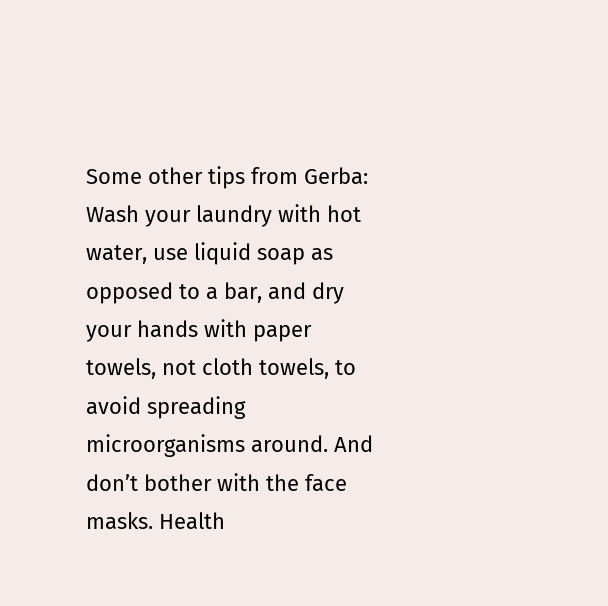Some other tips from Gerba: Wash your laundry with hot water, use liquid soap as opposed to a bar, and dry your hands with paper towels, not cloth towels, to avoid spreading microorganisms around. And don’t bother with the face masks. Health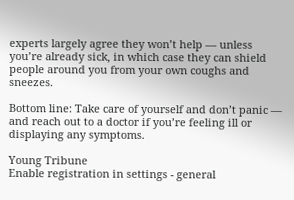experts largely agree they won’t help — unless you’re already sick, in which case they can shield people around you from your own coughs and sneezes.

Bottom line: Take care of yourself and don’t panic ― and reach out to a doctor if you’re feeling ill or displaying any symptoms.

Young Tribune
Enable registration in settings - general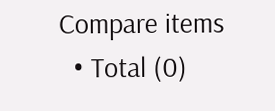Compare items
  • Total (0)